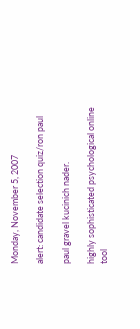Monday, November 5, 2007

alert: candidate selection quiz/ron paul

paul gravel kucinich nader.

highly sophisticated psychological online tool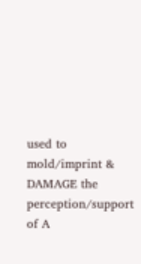used to mold/imprint & DAMAGE the perception/support of A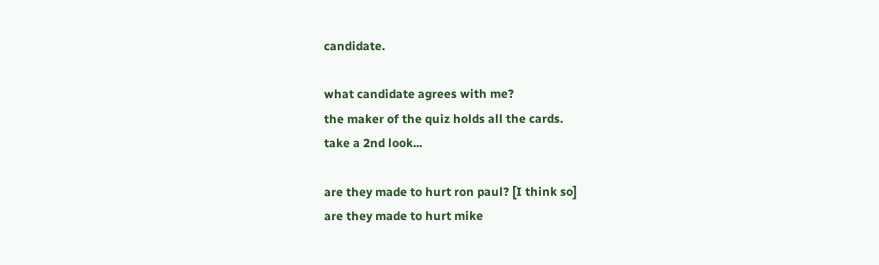candidate.

what candidate agrees with me?
the maker of the quiz holds all the cards.
take a 2nd look...

are they made to hurt ron paul? [I think so]
are they made to hurt mike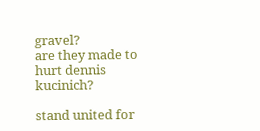gravel?
are they made to hurt dennis kucinich?

stand united for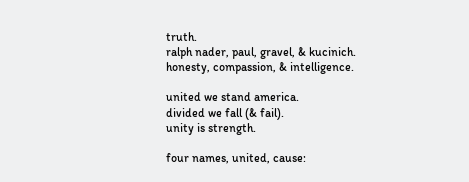truth.
ralph nader, paul, gravel, & kucinich.
honesty, compassion, & intelligence.

united we stand america.
divided we fall (& fail).
unity is strength.

four names, united, cause: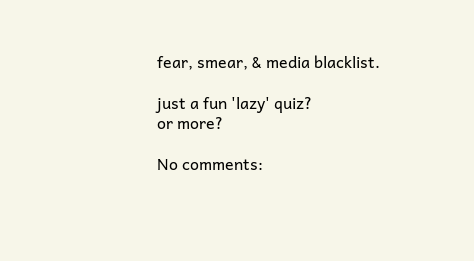fear, smear, & media blacklist.

just a fun 'lazy' quiz?
or more?

No comments: